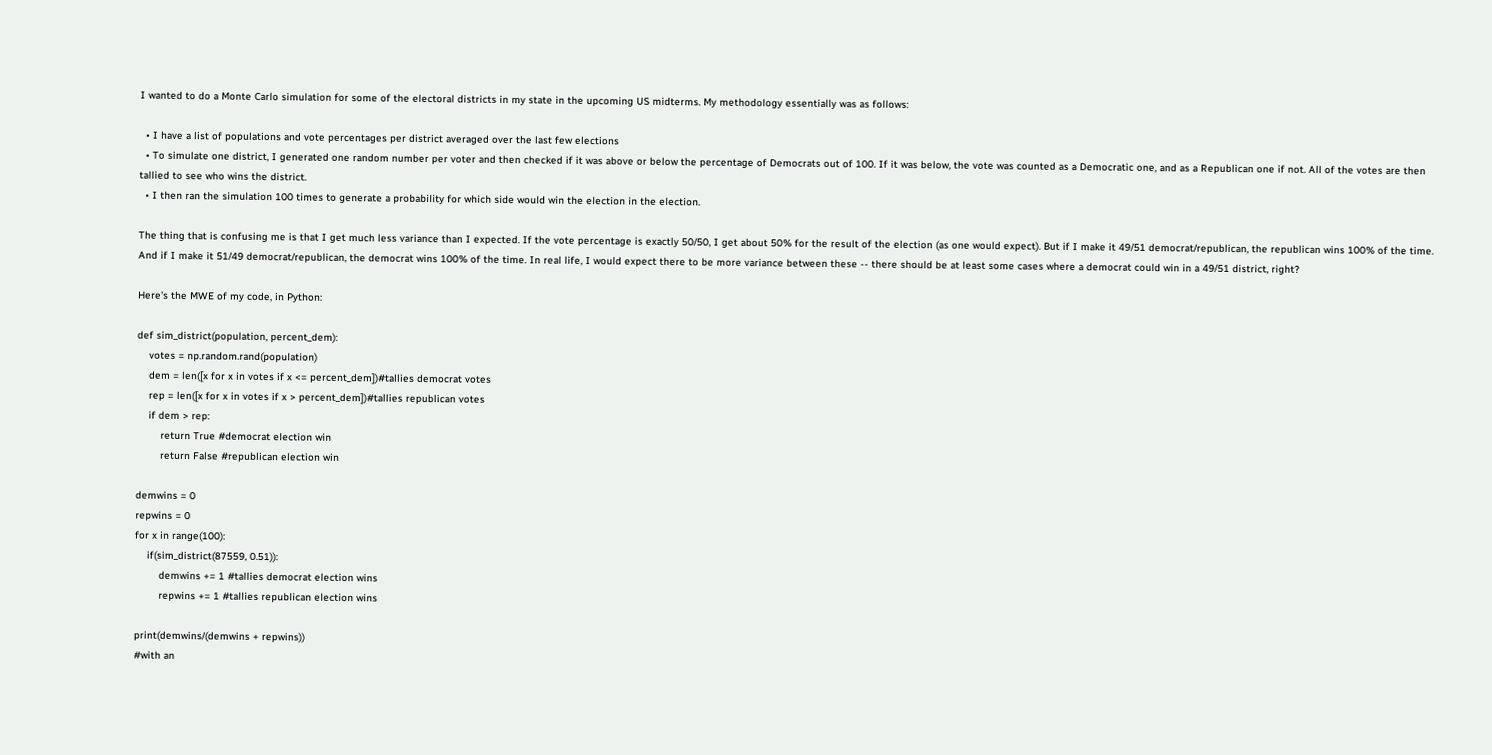I wanted to do a Monte Carlo simulation for some of the electoral districts in my state in the upcoming US midterms. My methodology essentially was as follows:

  • I have a list of populations and vote percentages per district averaged over the last few elections
  • To simulate one district, I generated one random number per voter and then checked if it was above or below the percentage of Democrats out of 100. If it was below, the vote was counted as a Democratic one, and as a Republican one if not. All of the votes are then tallied to see who wins the district.
  • I then ran the simulation 100 times to generate a probability for which side would win the election in the election.

The thing that is confusing me is that I get much less variance than I expected. If the vote percentage is exactly 50/50, I get about 50% for the result of the election (as one would expect). But if I make it 49/51 democrat/republican, the republican wins 100% of the time. And if I make it 51/49 democrat/republican, the democrat wins 100% of the time. In real life, I would expect there to be more variance between these -- there should be at least some cases where a democrat could win in a 49/51 district, right?

Here's the MWE of my code, in Python:

def sim_district(population, percent_dem):
    votes = np.random.rand(population)
    dem = len([x for x in votes if x <= percent_dem])#tallies democrat votes
    rep = len([x for x in votes if x > percent_dem])#tallies republican votes
    if dem > rep:
        return True #democrat election win
        return False #republican election win

demwins = 0
repwins = 0
for x in range(100):
    if(sim_district(87559, 0.51)):
        demwins += 1 #tallies democrat election wins
        repwins += 1 #tallies republican election wins

print(demwins/(demwins + repwins))
#with an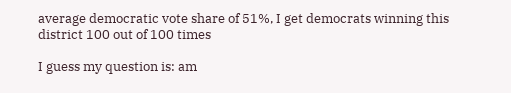average democratic vote share of 51%, I get democrats winning this district 100 out of 100 times

I guess my question is: am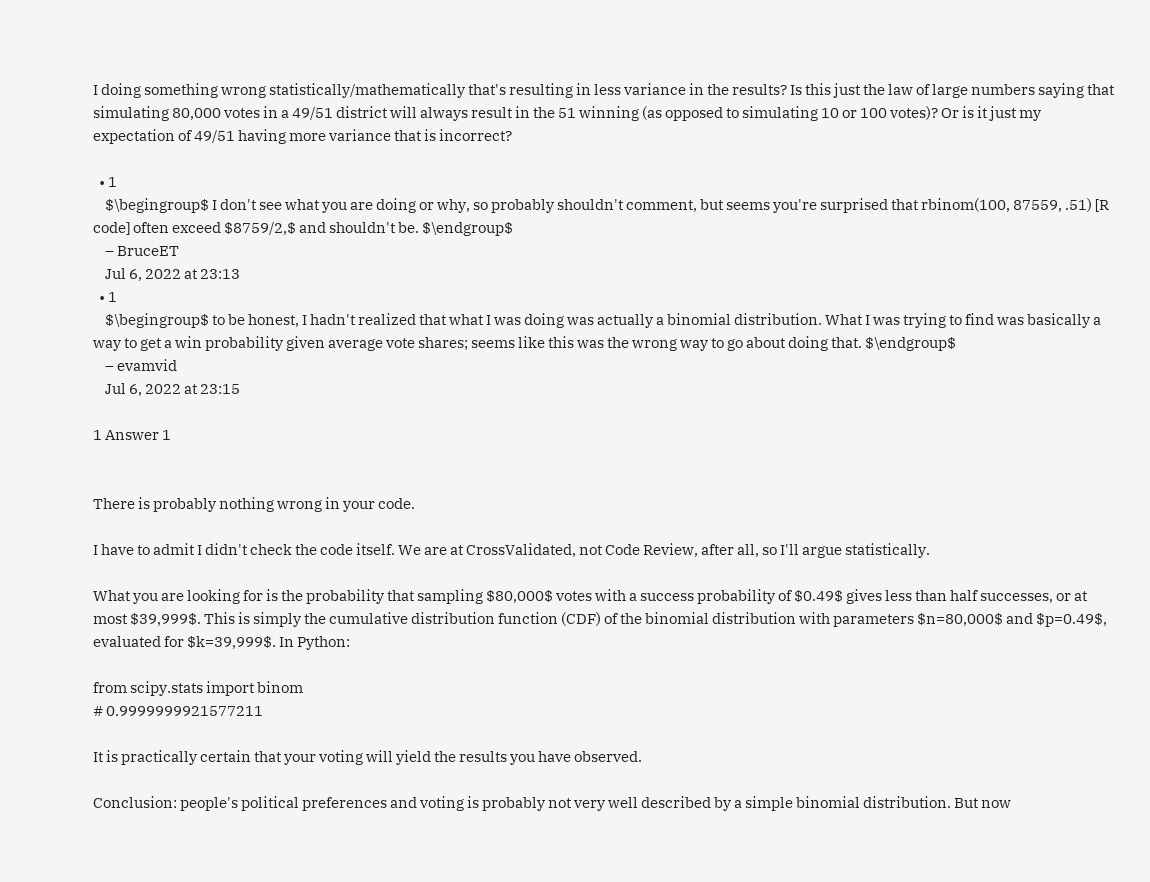I doing something wrong statistically/mathematically that's resulting in less variance in the results? Is this just the law of large numbers saying that simulating 80,000 votes in a 49/51 district will always result in the 51 winning (as opposed to simulating 10 or 100 votes)? Or is it just my expectation of 49/51 having more variance that is incorrect?

  • 1
    $\begingroup$ I don't see what you are doing or why, so probably shouldn't comment, but seems you're surprised that rbinom(100, 87559, .51) [R code] often exceed $8759/2,$ and shouldn't be. $\endgroup$
    – BruceET
    Jul 6, 2022 at 23:13
  • 1
    $\begingroup$ to be honest, I hadn't realized that what I was doing was actually a binomial distribution. What I was trying to find was basically a way to get a win probability given average vote shares; seems like this was the wrong way to go about doing that. $\endgroup$
    – evamvid
    Jul 6, 2022 at 23:15

1 Answer 1


There is probably nothing wrong in your code.

I have to admit I didn't check the code itself. We are at CrossValidated, not Code Review, after all, so I'll argue statistically.

What you are looking for is the probability that sampling $80,000$ votes with a success probability of $0.49$ gives less than half successes, or at most $39,999$. This is simply the cumulative distribution function (CDF) of the binomial distribution with parameters $n=80,000$ and $p=0.49$, evaluated for $k=39,999$. In Python:

from scipy.stats import binom
# 0.9999999921577211

It is practically certain that your voting will yield the results you have observed.

Conclusion: people's political preferences and voting is probably not very well described by a simple binomial distribution. But now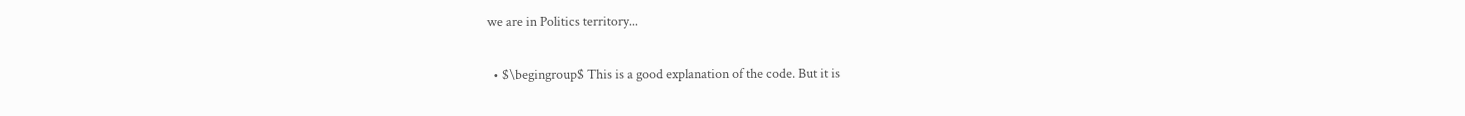we are in Politics territory...

  • $\begingroup$ This is a good explanation of the code. But it is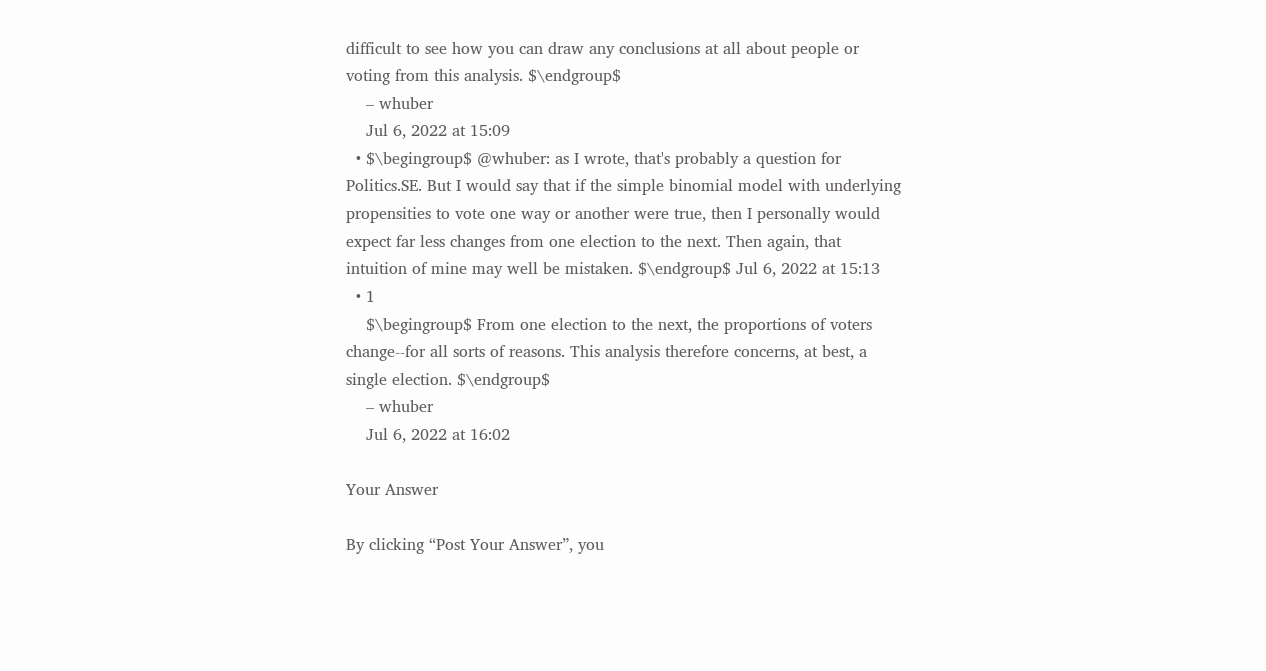difficult to see how you can draw any conclusions at all about people or voting from this analysis. $\endgroup$
    – whuber
    Jul 6, 2022 at 15:09
  • $\begingroup$ @whuber: as I wrote, that's probably a question for Politics.SE. But I would say that if the simple binomial model with underlying propensities to vote one way or another were true, then I personally would expect far less changes from one election to the next. Then again, that intuition of mine may well be mistaken. $\endgroup$ Jul 6, 2022 at 15:13
  • 1
    $\begingroup$ From one election to the next, the proportions of voters change--for all sorts of reasons. This analysis therefore concerns, at best, a single election. $\endgroup$
    – whuber
    Jul 6, 2022 at 16:02

Your Answer

By clicking “Post Your Answer”, you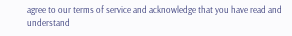agree to our terms of service and acknowledge that you have read and understand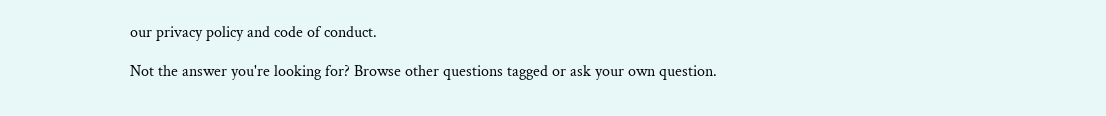our privacy policy and code of conduct.

Not the answer you're looking for? Browse other questions tagged or ask your own question.